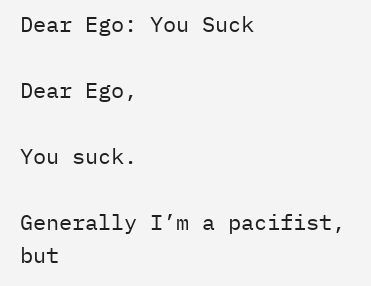Dear Ego: You Suck

Dear Ego,

You suck.

Generally I’m a pacifist, but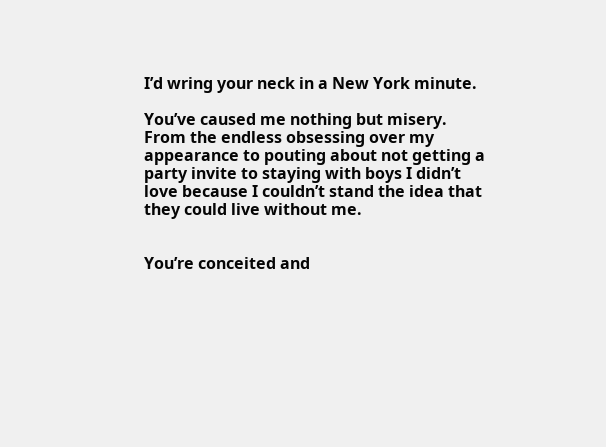I’d wring your neck in a New York minute.

You’ve caused me nothing but misery. From the endless obsessing over my appearance to pouting about not getting a party invite to staying with boys I didn’t love because I couldn’t stand the idea that they could live without me.


You’re conceited and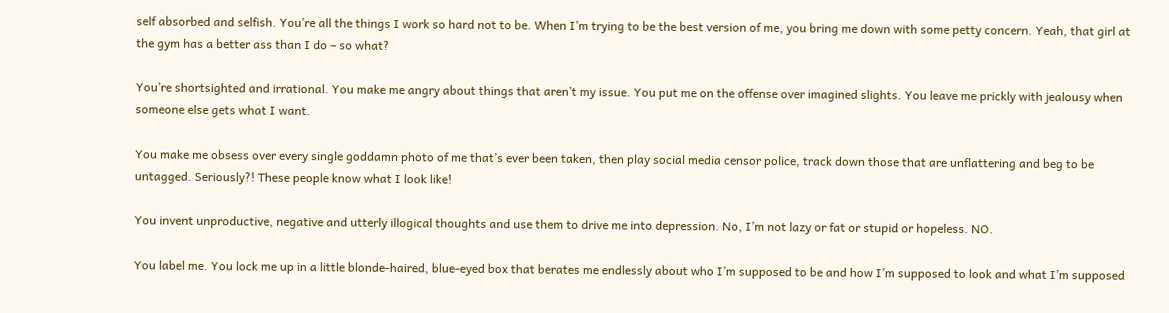self absorbed and selfish. You’re all the things I work so hard not to be. When I’m trying to be the best version of me, you bring me down with some petty concern. Yeah, that girl at the gym has a better ass than I do – so what?

You’re shortsighted and irrational. You make me angry about things that aren’t my issue. You put me on the offense over imagined slights. You leave me prickly with jealousy when someone else gets what I want.

You make me obsess over every single goddamn photo of me that’s ever been taken, then play social media censor police, track down those that are unflattering and beg to be untagged. Seriously?! These people know what I look like!

You invent unproductive, negative and utterly illogical thoughts and use them to drive me into depression. No, I’m not lazy or fat or stupid or hopeless. NO.

You label me. You lock me up in a little blonde-haired, blue-eyed box that berates me endlessly about who I’m supposed to be and how I’m supposed to look and what I’m supposed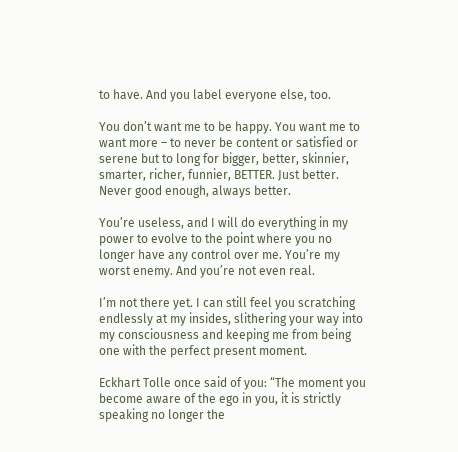to have. And you label everyone else, too.

You don’t want me to be happy. You want me to want more – to never be content or satisfied or serene but to long for bigger, better, skinnier, smarter, richer, funnier, BETTER. Just better. Never good enough, always better.

You’re useless, and I will do everything in my power to evolve to the point where you no longer have any control over me. You’re my worst enemy. And you’re not even real.

I’m not there yet. I can still feel you scratching endlessly at my insides, slithering your way into my consciousness and keeping me from being one with the perfect present moment.

Eckhart Tolle once said of you: “The moment you become aware of the ego in you, it is strictly speaking no longer the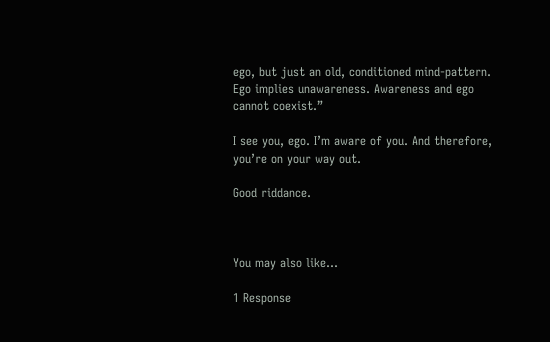ego, but just an old, conditioned mind-pattern. Ego implies unawareness. Awareness and ego cannot coexist.”

I see you, ego. I’m aware of you. And therefore, you’re on your way out.

Good riddance.



You may also like...

1 Response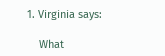1. Virginia says:

    What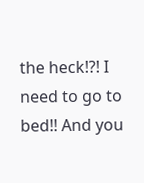the heck!?! I need to go to bed!! And you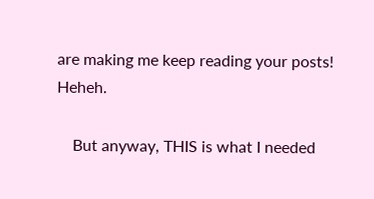are making me keep reading your posts! Heheh.

    But anyway, THIS is what I needed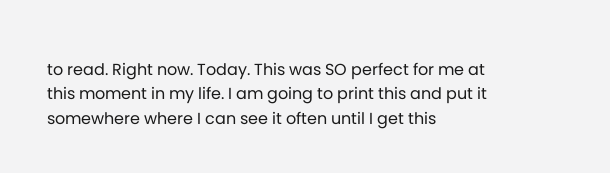to read. Right now. Today. This was SO perfect for me at this moment in my life. I am going to print this and put it somewhere where I can see it often until I get this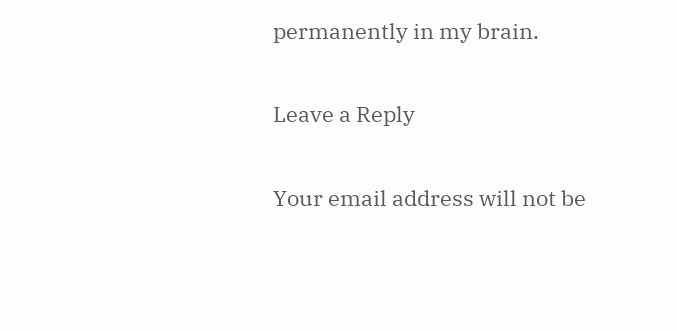permanently in my brain.

Leave a Reply

Your email address will not be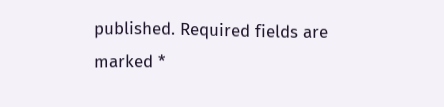published. Required fields are marked *